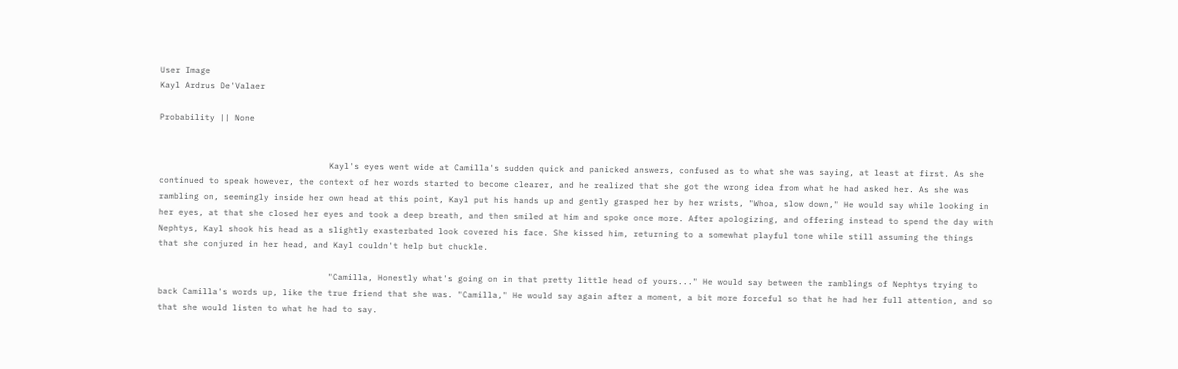User Image
Kayl Ardrus De'Valaer

Probability || None


                                  Kayl's eyes went wide at Camilla's sudden quick and panicked answers, confused as to what she was saying, at least at first. As she continued to speak however, the context of her words started to become clearer, and he realized that she got the wrong idea from what he had asked her. As she was rambling on, seemingly inside her own head at this point, Kayl put his hands up and gently grasped her by her wrists, "Whoa, slow down," He would say while looking in her eyes, at that she closed her eyes and took a deep breath, and then smiled at him and spoke once more. After apologizing, and offering instead to spend the day with Nephtys, Kayl shook his head as a slightly exasterbated look covered his face. She kissed him, returning to a somewhat playful tone while still assuming the things that she conjured in her head, and Kayl couldn't help but chuckle.

                                  "Camilla, Honestly what's going on in that pretty little head of yours..." He would say between the ramblings of Nephtys trying to back Camilla's words up, like the true friend that she was. "Camilla," He would say again after a moment, a bit more forceful so that he had her full attention, and so that she would listen to what he had to say.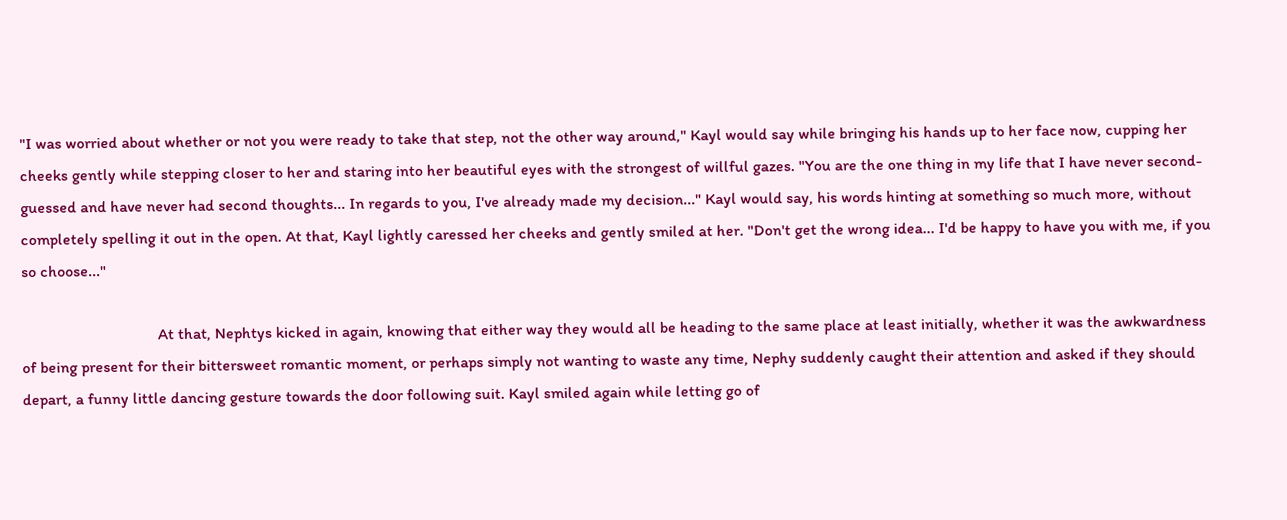"I was worried about whether or not you were ready to take that step, not the other way around," Kayl would say while bringing his hands up to her face now, cupping her cheeks gently while stepping closer to her and staring into her beautiful eyes with the strongest of willful gazes. "You are the one thing in my life that I have never second-guessed and have never had second thoughts... In regards to you, I've already made my decision..." Kayl would say, his words hinting at something so much more, without completely spelling it out in the open. At that, Kayl lightly caressed her cheeks and gently smiled at her. "Don't get the wrong idea... I'd be happy to have you with me, if you so choose..."

                                  At that, Nephtys kicked in again, knowing that either way they would all be heading to the same place at least initially, whether it was the awkwardness of being present for their bittersweet romantic moment, or perhaps simply not wanting to waste any time, Nephy suddenly caught their attention and asked if they should depart, a funny little dancing gesture towards the door following suit. Kayl smiled again while letting go of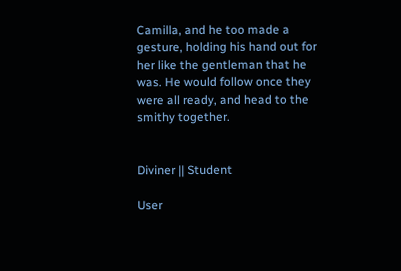Camilla, and he too made a gesture, holding his hand out for her like the gentleman that he was. He would follow once they were all ready, and head to the smithy together.


Diviner || Student

User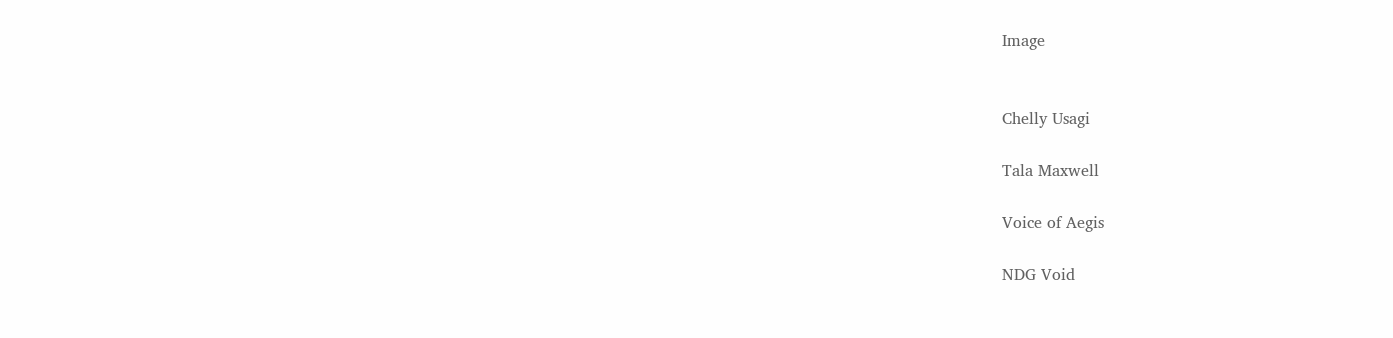Image


Chelly Usagi

Tala Maxwell

Voice of Aegis

NDG Void